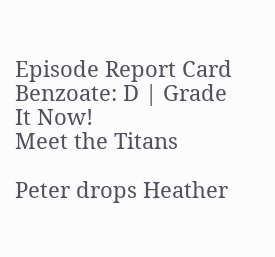Episode Report Card
Benzoate: D | Grade It Now!
Meet the Titans

Peter drops Heather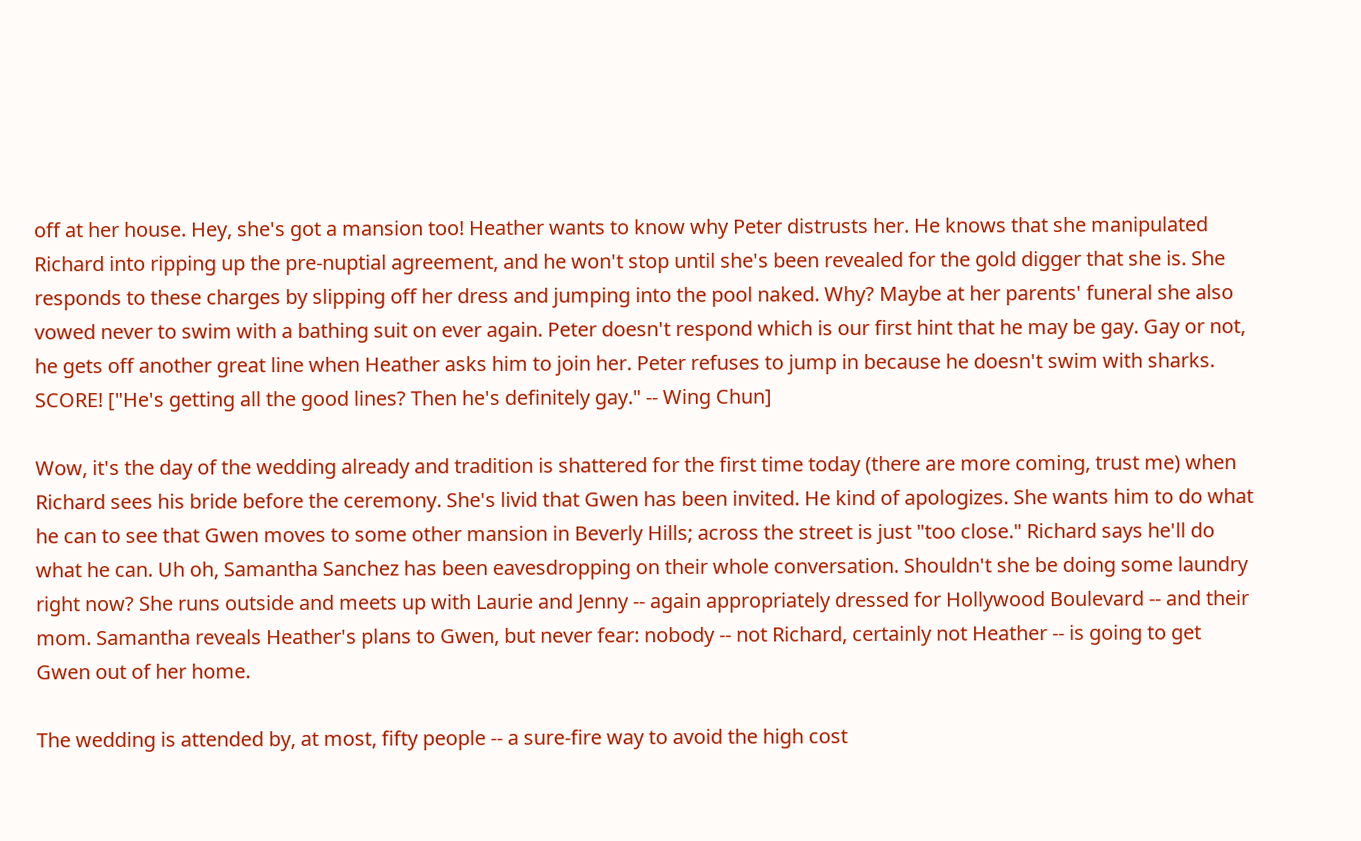off at her house. Hey, she's got a mansion too! Heather wants to know why Peter distrusts her. He knows that she manipulated Richard into ripping up the pre-nuptial agreement, and he won't stop until she's been revealed for the gold digger that she is. She responds to these charges by slipping off her dress and jumping into the pool naked. Why? Maybe at her parents' funeral she also vowed never to swim with a bathing suit on ever again. Peter doesn't respond which is our first hint that he may be gay. Gay or not, he gets off another great line when Heather asks him to join her. Peter refuses to jump in because he doesn't swim with sharks. SCORE! ["He's getting all the good lines? Then he's definitely gay." -- Wing Chun]

Wow, it's the day of the wedding already and tradition is shattered for the first time today (there are more coming, trust me) when Richard sees his bride before the ceremony. She's livid that Gwen has been invited. He kind of apologizes. She wants him to do what he can to see that Gwen moves to some other mansion in Beverly Hills; across the street is just "too close." Richard says he'll do what he can. Uh oh, Samantha Sanchez has been eavesdropping on their whole conversation. Shouldn't she be doing some laundry right now? She runs outside and meets up with Laurie and Jenny -- again appropriately dressed for Hollywood Boulevard -- and their mom. Samantha reveals Heather's plans to Gwen, but never fear: nobody -- not Richard, certainly not Heather -- is going to get Gwen out of her home.

The wedding is attended by, at most, fifty people -- a sure-fire way to avoid the high cost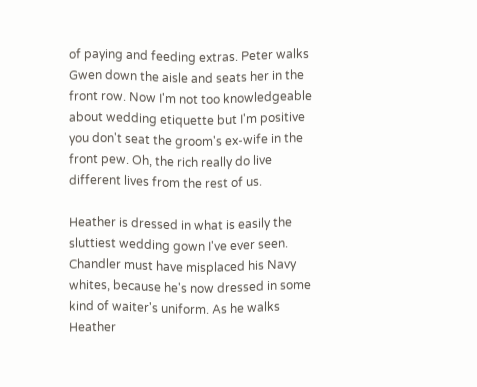of paying and feeding extras. Peter walks Gwen down the aisle and seats her in the front row. Now I'm not too knowledgeable about wedding etiquette but I'm positive you don't seat the groom's ex-wife in the front pew. Oh, the rich really do live different lives from the rest of us.

Heather is dressed in what is easily the sluttiest wedding gown I've ever seen. Chandler must have misplaced his Navy whites, because he's now dressed in some kind of waiter's uniform. As he walks Heather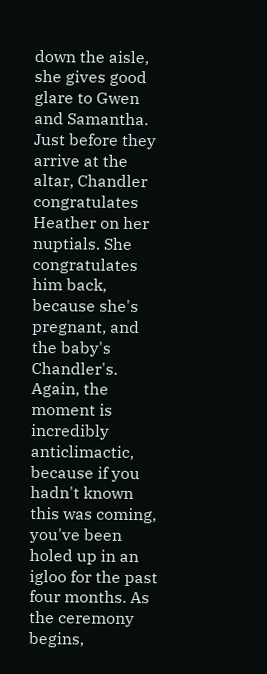down the aisle, she gives good glare to Gwen and Samantha. Just before they arrive at the altar, Chandler congratulates Heather on her nuptials. She congratulates him back, because she's pregnant, and the baby's Chandler's. Again, the moment is incredibly anticlimactic, because if you hadn't known this was coming, you've been holed up in an igloo for the past four months. As the ceremony begins,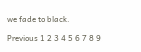we fade to black.

Previous 1 2 3 4 5 6 7 8 9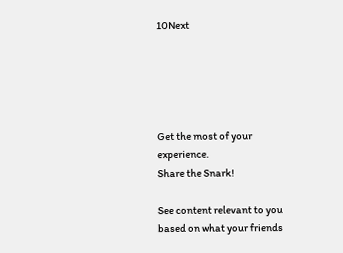10Next





Get the most of your experience.
Share the Snark!

See content relevant to you based on what your friends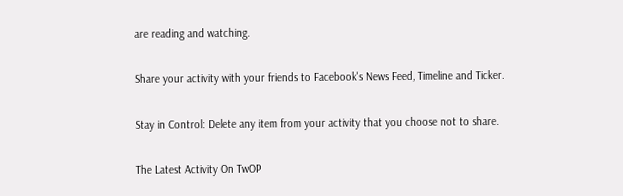are reading and watching.

Share your activity with your friends to Facebook's News Feed, Timeline and Ticker.

Stay in Control: Delete any item from your activity that you choose not to share.

The Latest Activity On TwOP